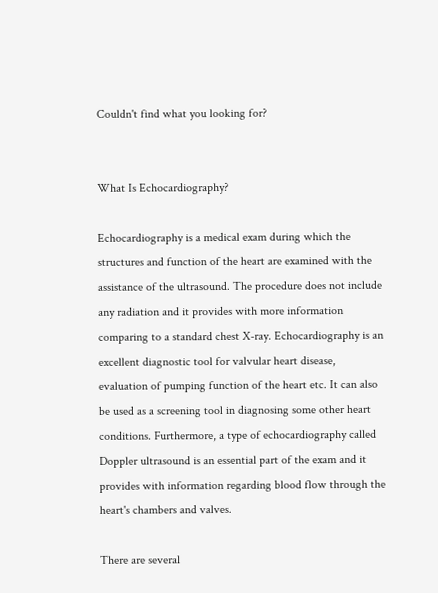Couldn't find what you looking for?


What Is Echocardiography?

Echocardiography is a medical exam during which the structures and function of the heart are examined with the assistance of the ultrasound. The procedure does not include any radiation and it provides with more information comparing to a standard chest X-ray. Echocardiography is an excellent diagnostic tool for valvular heart disease, evaluation of pumping function of the heart etc. It can also be used as a screening tool in diagnosing some other heart conditions. Furthermore, a type of echocardiography called Doppler ultrasound is an essential part of the exam and it provides with information regarding blood flow through the heart's chambers and valves.

There are several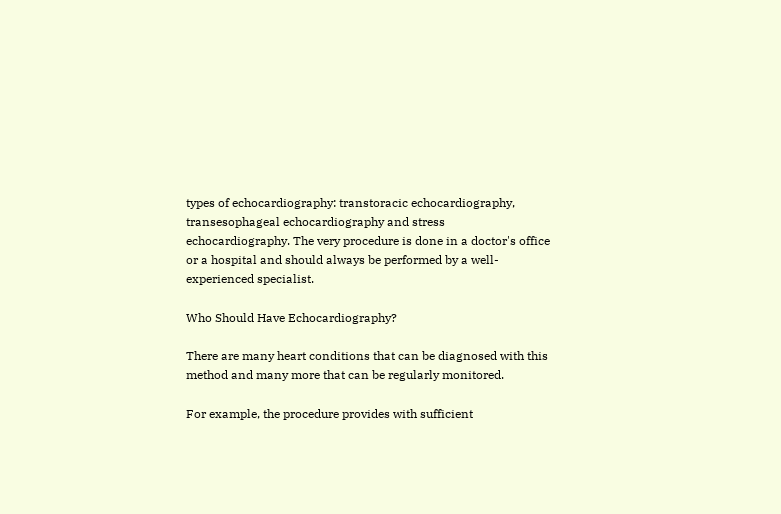types of echocardiography: transtoracic echocardiography, transesophageal echocardiography and stress echocardiography. The very procedure is done in a doctor's office or a hospital and should always be performed by a well-experienced specialist.

Who Should Have Echocardiography?

There are many heart conditions that can be diagnosed with this method and many more that can be regularly monitored.

For example, the procedure provides with sufficient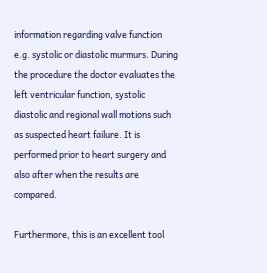information regarding valve function e.g. systolic or diastolic murmurs. During the procedure the doctor evaluates the left ventricular function, systolic diastolic and regional wall motions such as suspected heart failure. It is performed prior to heart surgery and also after when the results are compared.

Furthermore, this is an excellent tool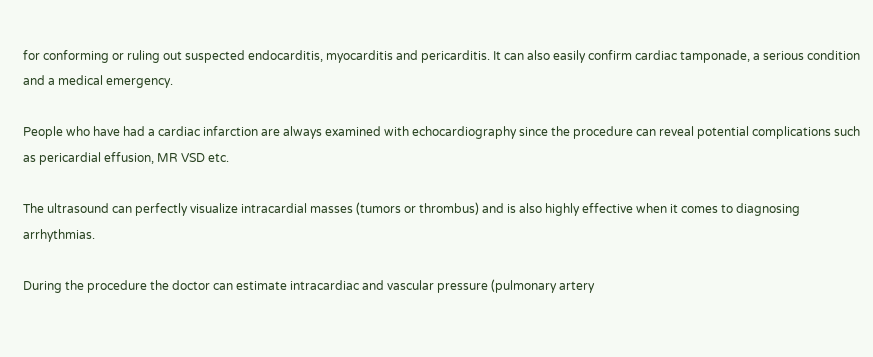for conforming or ruling out suspected endocarditis, myocarditis and pericarditis. It can also easily confirm cardiac tamponade, a serious condition and a medical emergency.

People who have had a cardiac infarction are always examined with echocardiography since the procedure can reveal potential complications such as pericardial effusion, MR VSD etc.

The ultrasound can perfectly visualize intracardial masses (tumors or thrombus) and is also highly effective when it comes to diagnosing arrhythmias.

During the procedure the doctor can estimate intracardiac and vascular pressure (pulmonary artery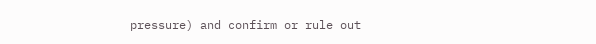pressure) and confirm or rule out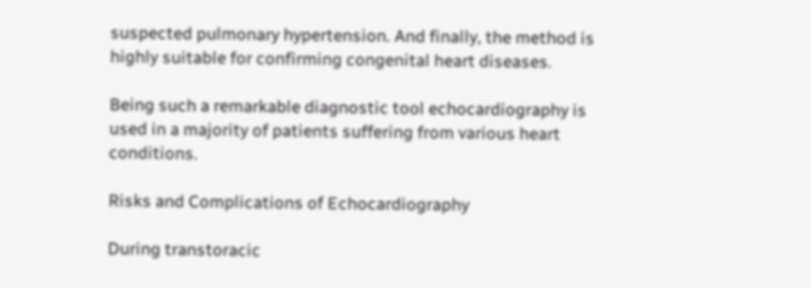suspected pulmonary hypertension. And finally, the method is highly suitable for confirming congenital heart diseases.

Being such a remarkable diagnostic tool echocardiography is used in a majority of patients suffering from various heart conditions.

Risks and Complications of Echocardiography

During transtoracic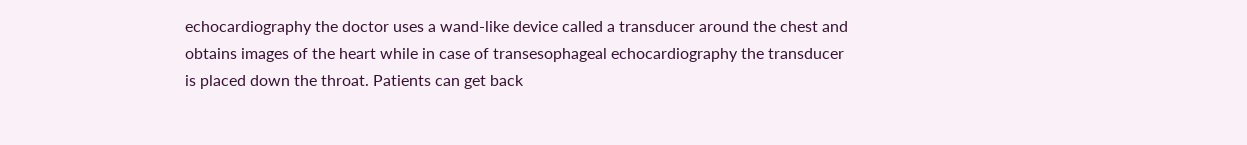echocardiography the doctor uses a wand-like device called a transducer around the chest and obtains images of the heart while in case of transesophageal echocardiography the transducer is placed down the throat. Patients can get back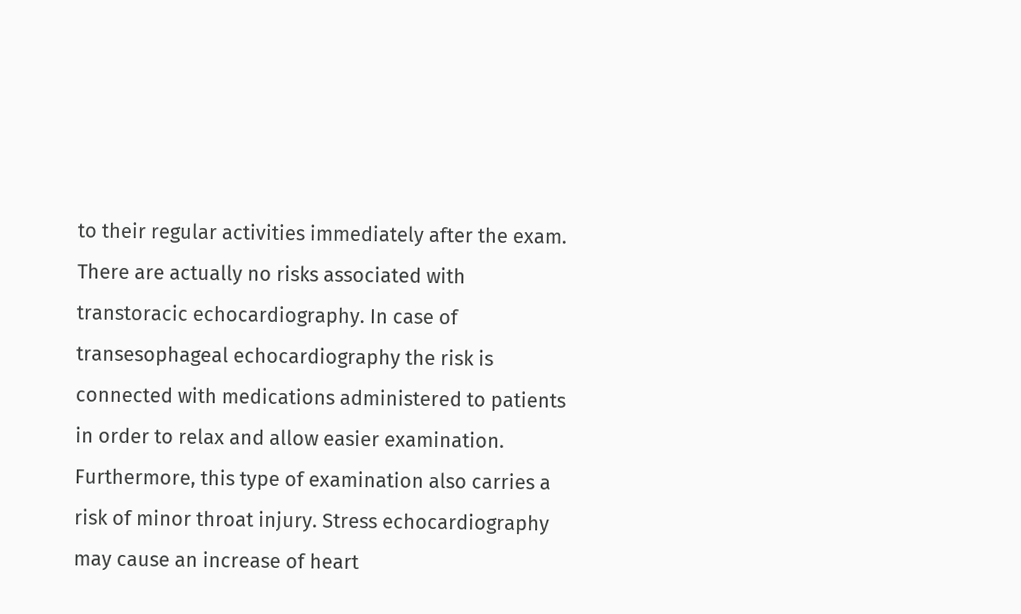to their regular activities immediately after the exam. There are actually no risks associated with transtoracic echocardiography. In case of transesophageal echocardiography the risk is connected with medications administered to patients in order to relax and allow easier examination. Furthermore, this type of examination also carries a risk of minor throat injury. Stress echocardiography may cause an increase of heart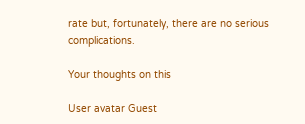rate but, fortunately, there are no serious complications.

Your thoughts on this

User avatar Guest